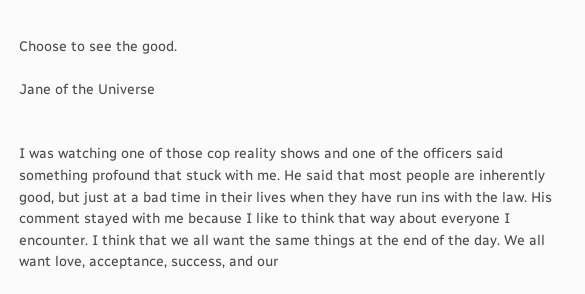Choose to see the good.

Jane of the Universe


I was watching one of those cop reality shows and one of the officers said something profound that stuck with me. He said that most people are inherently good, but just at a bad time in their lives when they have run ins with the law. His comment stayed with me because I like to think that way about everyone I encounter. I think that we all want the same things at the end of the day. We all want love, acceptance, success, and our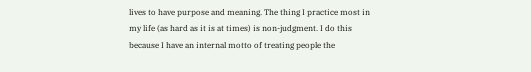lives to have purpose and meaning. The thing I practice most in my life (as hard as it is at times) is non-judgment. I do this because I have an internal motto of treating people the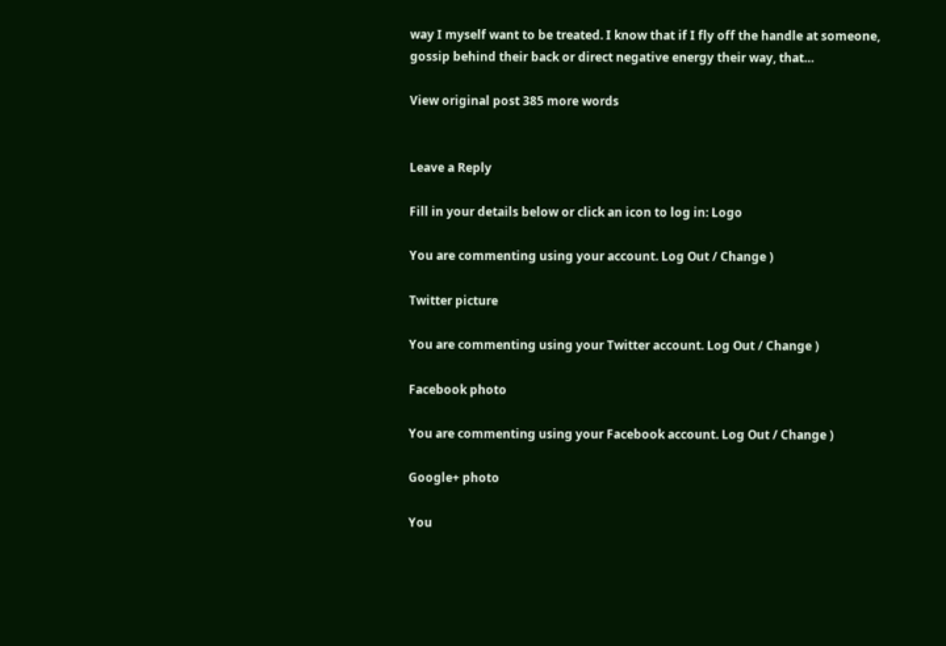way I myself want to be treated. I know that if I fly off the handle at someone, gossip behind their back or direct negative energy their way, that…

View original post 385 more words


Leave a Reply

Fill in your details below or click an icon to log in: Logo

You are commenting using your account. Log Out / Change )

Twitter picture

You are commenting using your Twitter account. Log Out / Change )

Facebook photo

You are commenting using your Facebook account. Log Out / Change )

Google+ photo

You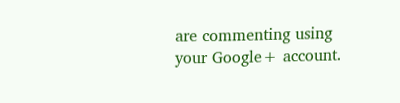are commenting using your Google+ account.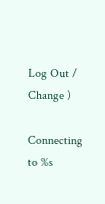Log Out / Change )

Connecting to %s